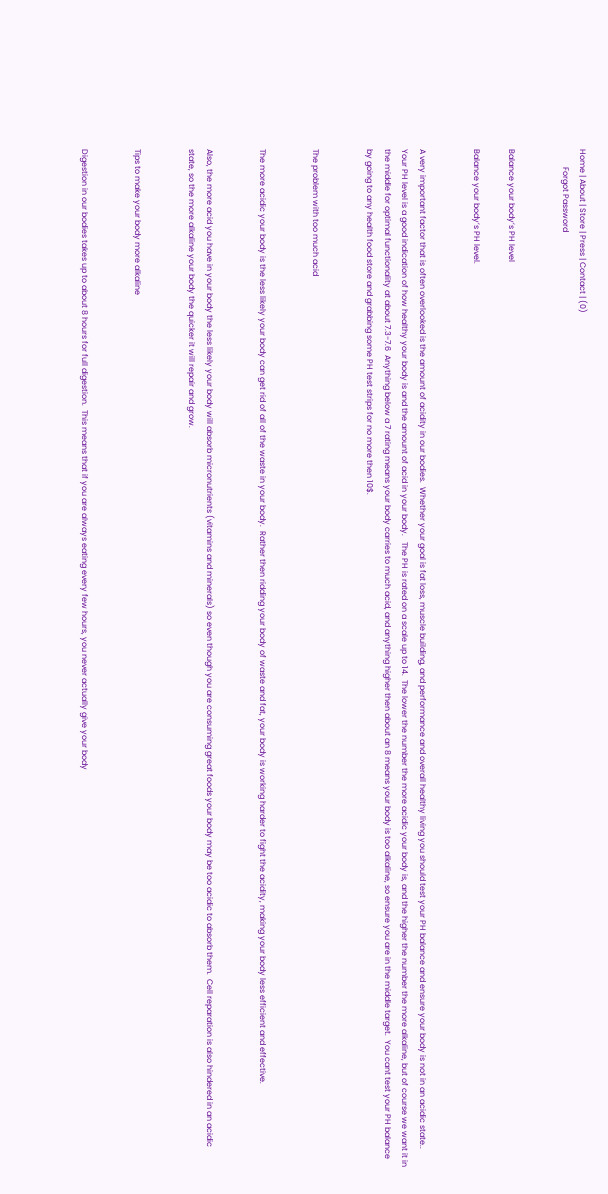Home | About | Store | Press | Contact | (0)
         Forgot Password


Balance your body’s PH level

Balance your body’s PH level.


A very important factor that is often overlooked is the amount of acidity in our bodies.  Whether your goal is fat loss, muscle building, and performance and overall healthy living you should test your PH balance and ensure your body is not in an acidic state..  Your PH level is a good indication of how healthy your body is and the amount of acid in your body.   The PH is rated on a scale up to 14.  The lower the number the more acidic your body is, and the higher the number the more alkaline, but of course we want it in the middle for optimal functionality at about 7.3-7.6  Anything below a 7 rating means your body carries to much acid, and anything higher then about an 8 means your body is too alkaline, so ensure you are in the middle target.  You cant test your PH balance by going to any health food store and grabbing some PH test strips for no more then 10$.


The problem with too much acid


The more acidic your body is the less likely your body can get rid of all of the waste in your body.  Rather then ridding your body of waste and fat, your body is working harder to fight the acidity, making your body less efficient and effective.


Also, the more acid you have in your body the less likely your body will absorb micronutrients (vitamins and minerals) so even though you are consuming great foods your body may be too acidic to absorb them.  Cell reparation is also hindered in an acidic state, so the more alkaline your body the quicker it will repair and grow.


Tips to make your body more alkaline


Digestion in our bodies takes up to about 8 hours for full digestion.  This means that if you are always eating every few hours, you never actually give your body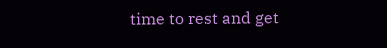time to rest and get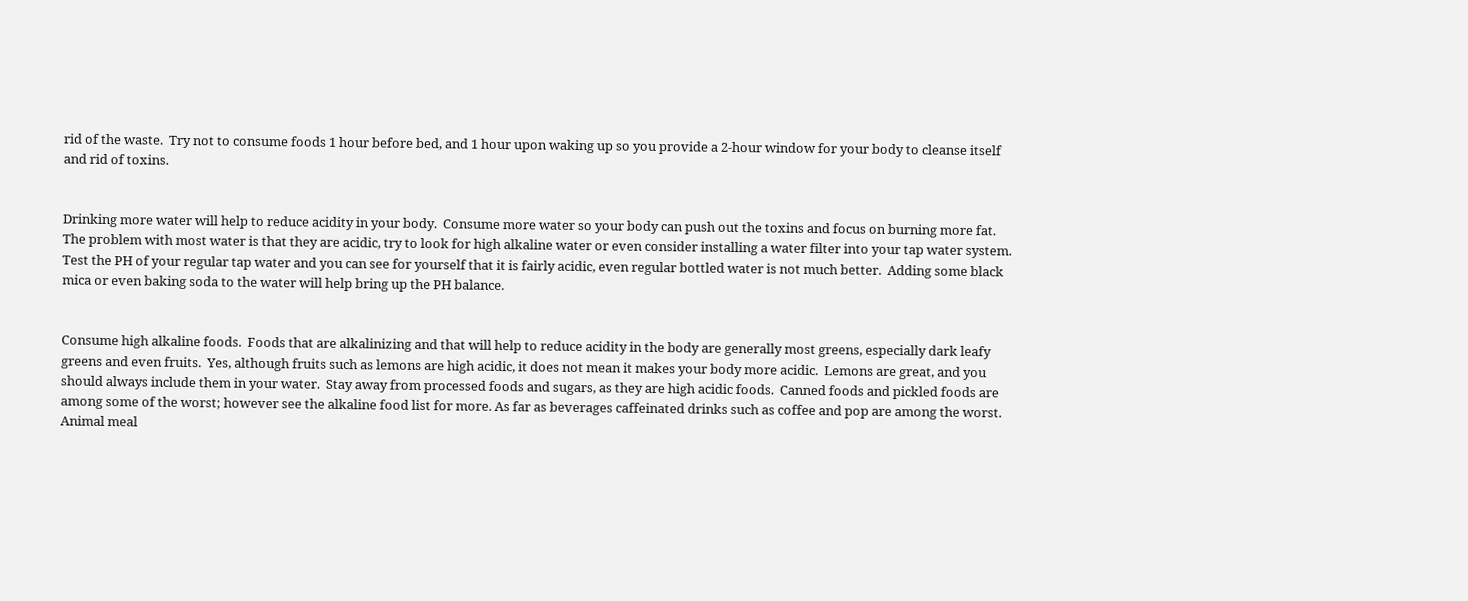rid of the waste.  Try not to consume foods 1 hour before bed, and 1 hour upon waking up so you provide a 2-hour window for your body to cleanse itself and rid of toxins.


Drinking more water will help to reduce acidity in your body.  Consume more water so your body can push out the toxins and focus on burning more fat.  The problem with most water is that they are acidic, try to look for high alkaline water or even consider installing a water filter into your tap water system.  Test the PH of your regular tap water and you can see for yourself that it is fairly acidic, even regular bottled water is not much better.  Adding some black mica or even baking soda to the water will help bring up the PH balance.


Consume high alkaline foods.  Foods that are alkalinizing and that will help to reduce acidity in the body are generally most greens, especially dark leafy greens and even fruits.  Yes, although fruits such as lemons are high acidic, it does not mean it makes your body more acidic.  Lemons are great, and you should always include them in your water.  Stay away from processed foods and sugars, as they are high acidic foods.  Canned foods and pickled foods are among some of the worst; however see the alkaline food list for more. As far as beverages caffeinated drinks such as coffee and pop are among the worst.  Animal meal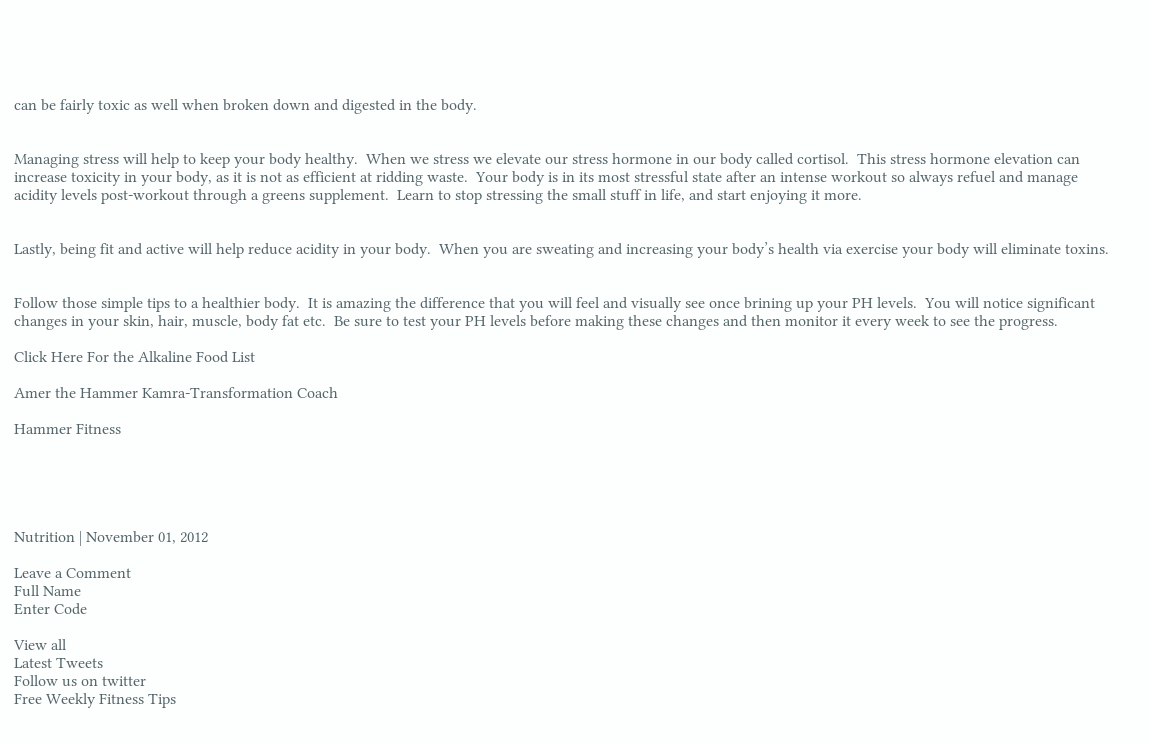can be fairly toxic as well when broken down and digested in the body.


Managing stress will help to keep your body healthy.  When we stress we elevate our stress hormone in our body called cortisol.  This stress hormone elevation can increase toxicity in your body, as it is not as efficient at ridding waste.  Your body is in its most stressful state after an intense workout so always refuel and manage acidity levels post-workout through a greens supplement.  Learn to stop stressing the small stuff in life, and start enjoying it more.


Lastly, being fit and active will help reduce acidity in your body.  When you are sweating and increasing your body’s health via exercise your body will eliminate toxins.


Follow those simple tips to a healthier body.  It is amazing the difference that you will feel and visually see once brining up your PH levels.  You will notice significant changes in your skin, hair, muscle, body fat etc.  Be sure to test your PH levels before making these changes and then monitor it every week to see the progress.

Click Here For the Alkaline Food List

Amer the Hammer Kamra-Transformation Coach

Hammer Fitness





Nutrition | November 01, 2012

Leave a Comment
Full Name
Enter Code

View all
Latest Tweets
Follow us on twitter
Free Weekly Fitness Tips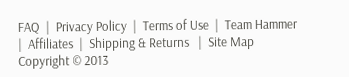FAQ  |  Privacy Policy  |  Terms of Use  |  Team Hammer  |  Affiliates  |  Shipping & Returns   |  Site Map
Copyright © 2013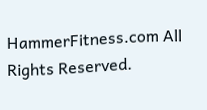HammerFitness.com All Rights Reserved.